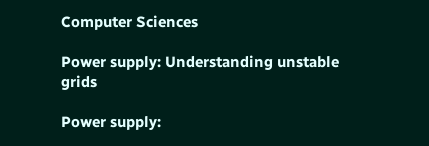Computer Sciences

Power supply: Understanding unstable grids

Power supply: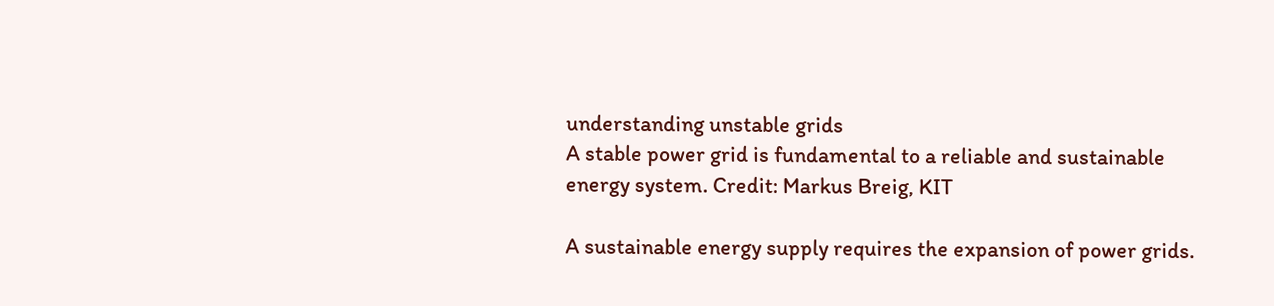understanding unstable grids
A stable power grid is fundamental to a reliable and sustainable energy system. Credit: Markus Breig, KIT

A sustainable energy supply requires the expansion of power grids.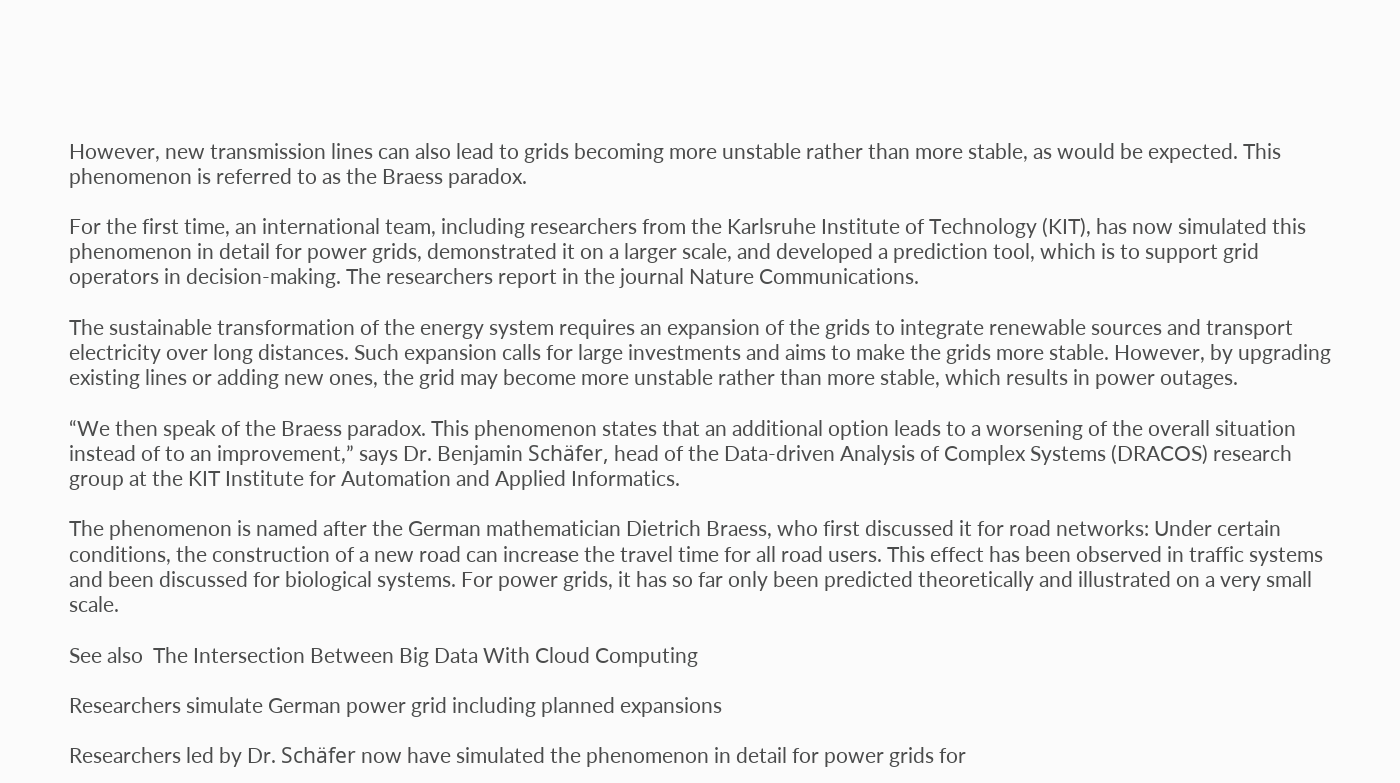However, new transmission lines can also lead to grids becoming more unstable rather than more stable, as would be expected. This phenomenon is referred to as the Braess paradox.

For the first time, an international team, including researchers from the Karlsruhe Institute of Technology (KIT), has now simulated this phenomenon in detail for power grids, demonstrated it on a larger scale, and developed a prediction tool, which is to support grid operators in decision-making. The researchers report in the journal Nature Communications.

The sustainable transformation of the energy system requires an expansion of the grids to integrate renewable sources and transport electricity over long distances. Such expansion calls for large investments and aims to make the grids more stable. However, by upgrading existing lines or adding new ones, the grid may become more unstable rather than more stable, which results in power outages.

“We then speak of the Braess paradox. This phenomenon states that an additional option leads to a worsening of the overall situation instead of to an improvement,” says Dr. Benjamin Schäfer, head of the Data-driven Analysis of Complex Systems (DRACOS) research group at the KIT Institute for Automation and Applied Informatics.

The phenomenon is named after the German mathematician Dietrich Braess, who first discussed it for road networks: Under certain conditions, the construction of a new road can increase the travel time for all road users. This effect has been observed in traffic systems and been discussed for biological systems. For power grids, it has so far only been predicted theoretically and illustrated on a very small scale.

See also  The Intersection Between Big Data With Cloud Computing

Researchers simulate German power grid including planned expansions

Researchers led by Dr. Schäfer now have simulated the phenomenon in detail for power grids for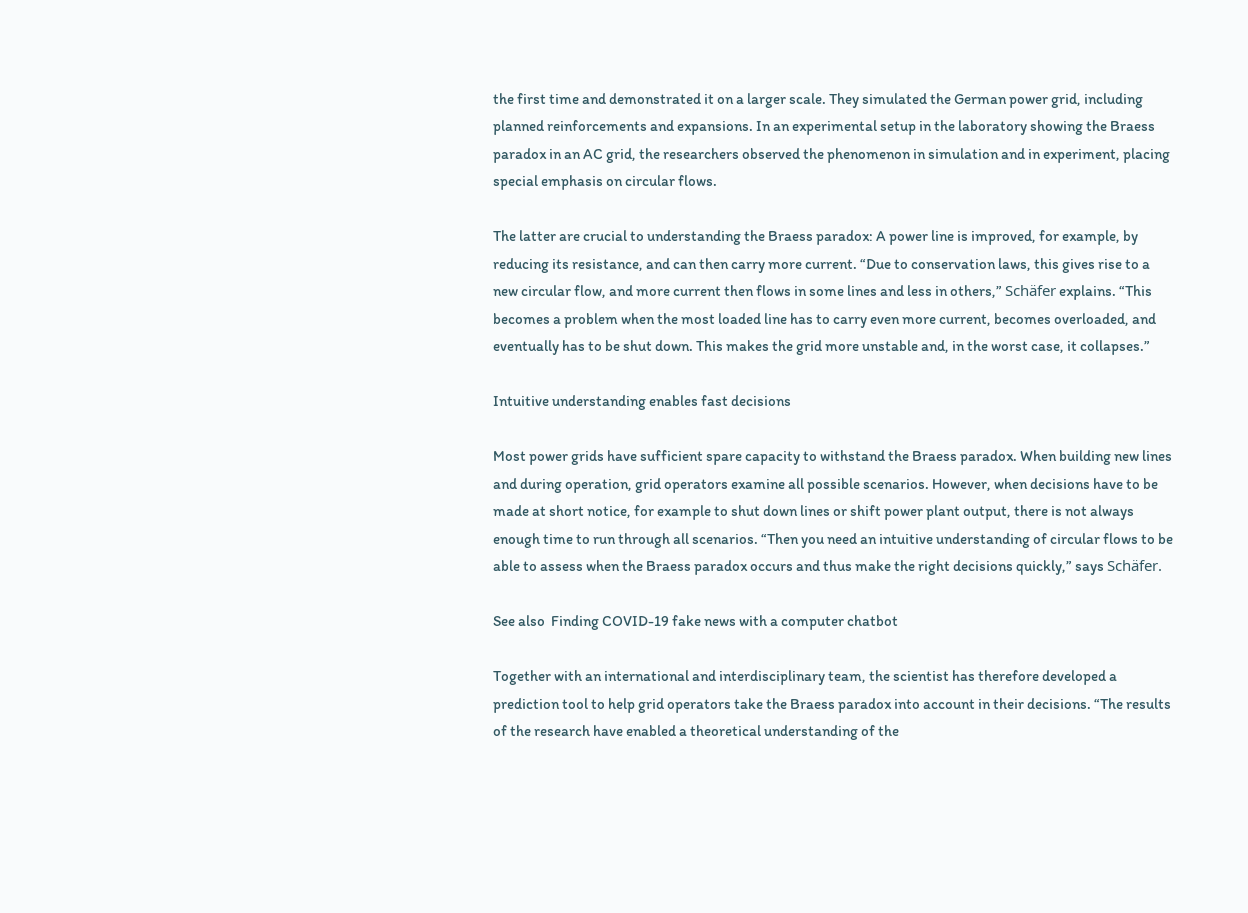the first time and demonstrated it on a larger scale. They simulated the German power grid, including planned reinforcements and expansions. In an experimental setup in the laboratory showing the Braess paradox in an AC grid, the researchers observed the phenomenon in simulation and in experiment, placing special emphasis on circular flows.

The latter are crucial to understanding the Braess paradox: A power line is improved, for example, by reducing its resistance, and can then carry more current. “Due to conservation laws, this gives rise to a new circular flow, and more current then flows in some lines and less in others,” Schäfer explains. “This becomes a problem when the most loaded line has to carry even more current, becomes overloaded, and eventually has to be shut down. This makes the grid more unstable and, in the worst case, it collapses.”

Intuitive understanding enables fast decisions

Most power grids have sufficient spare capacity to withstand the Braess paradox. When building new lines and during operation, grid operators examine all possible scenarios. However, when decisions have to be made at short notice, for example to shut down lines or shift power plant output, there is not always enough time to run through all scenarios. “Then you need an intuitive understanding of circular flows to be able to assess when the Braess paradox occurs and thus make the right decisions quickly,” says Schäfer.

See also  Finding COVID-19 fake news with a computer chatbot

Together with an international and interdisciplinary team, the scientist has therefore developed a prediction tool to help grid operators take the Braess paradox into account in their decisions. “The results of the research have enabled a theoretical understanding of the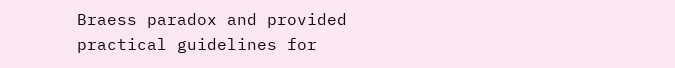Braess paradox and provided practical guidelines for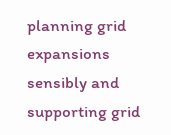planning grid expansions sensibly and supporting grid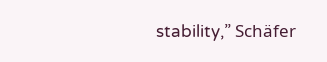stability,” Schäfer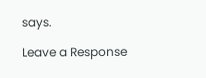says.

Leave a Response